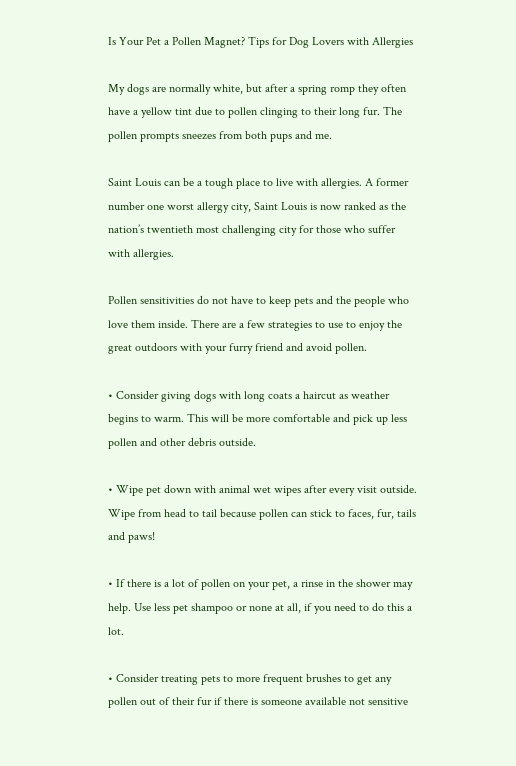Is Your Pet a Pollen Magnet? Tips for Dog Lovers with Allergies

My dogs are normally white, but after a spring romp they often have a yellow tint due to pollen clinging to their long fur. The pollen prompts sneezes from both pups and me.

Saint Louis can be a tough place to live with allergies. A former number one worst allergy city, Saint Louis is now ranked as the nation’s twentieth most challenging city for those who suffer with allergies.

Pollen sensitivities do not have to keep pets and the people who love them inside. There are a few strategies to use to enjoy the great outdoors with your furry friend and avoid pollen.

• Consider giving dogs with long coats a haircut as weather begins to warm. This will be more comfortable and pick up less pollen and other debris outside.

• Wipe pet down with animal wet wipes after every visit outside. Wipe from head to tail because pollen can stick to faces, fur, tails and paws!

• If there is a lot of pollen on your pet, a rinse in the shower may help. Use less pet shampoo or none at all, if you need to do this a lot.

• Consider treating pets to more frequent brushes to get any pollen out of their fur if there is someone available not sensitive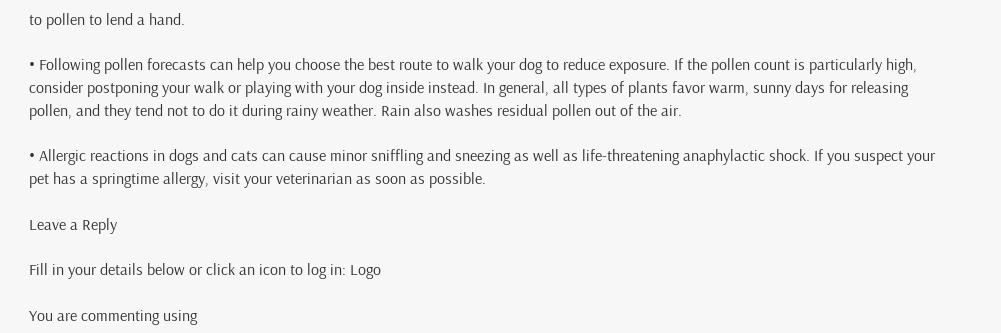to pollen to lend a hand.

• Following pollen forecasts can help you choose the best route to walk your dog to reduce exposure. If the pollen count is particularly high, consider postponing your walk or playing with your dog inside instead. In general, all types of plants favor warm, sunny days for releasing pollen, and they tend not to do it during rainy weather. Rain also washes residual pollen out of the air.

• Allergic reactions in dogs and cats can cause minor sniffling and sneezing as well as life-threatening anaphylactic shock. If you suspect your pet has a springtime allergy, visit your veterinarian as soon as possible.

Leave a Reply

Fill in your details below or click an icon to log in: Logo

You are commenting using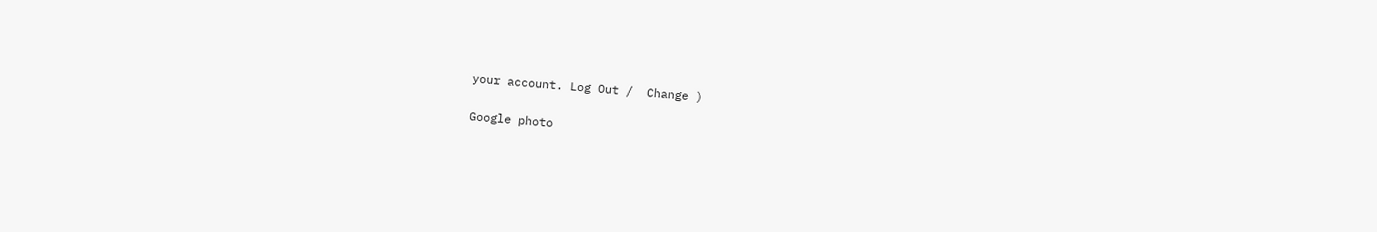your account. Log Out /  Change )

Google photo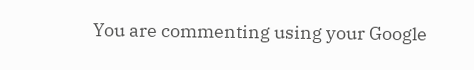You are commenting using your Google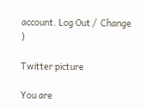account. Log Out /  Change )

Twitter picture

You are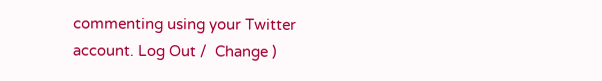commenting using your Twitter account. Log Out /  Change )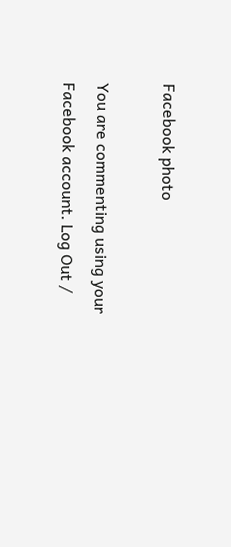Facebook photo

You are commenting using your Facebook account. Log Out /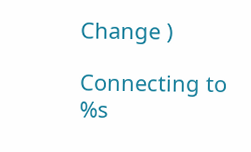Change )

Connecting to %s